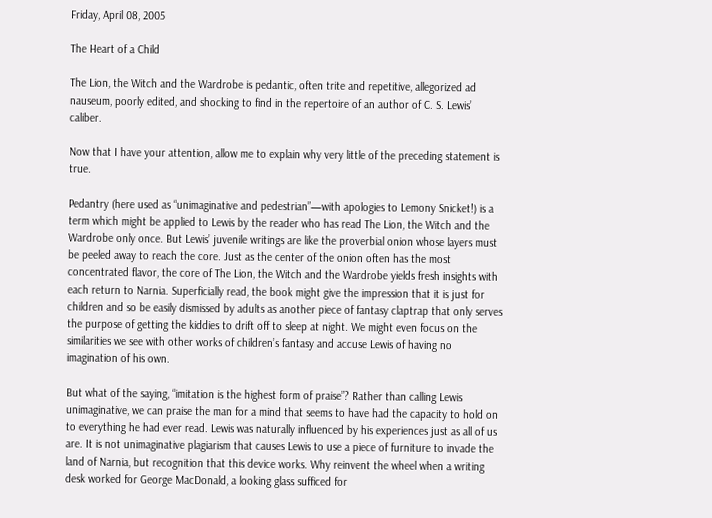Friday, April 08, 2005

The Heart of a Child

The Lion, the Witch and the Wardrobe is pedantic, often trite and repetitive, allegorized ad nauseum, poorly edited, and shocking to find in the repertoire of an author of C. S. Lewis’ caliber.

Now that I have your attention, allow me to explain why very little of the preceding statement is true.

Pedantry (here used as “unimaginative and pedestrian”—with apologies to Lemony Snicket!) is a term which might be applied to Lewis by the reader who has read The Lion, the Witch and the Wardrobe only once. But Lewis’ juvenile writings are like the proverbial onion whose layers must be peeled away to reach the core. Just as the center of the onion often has the most concentrated flavor, the core of The Lion, the Witch and the Wardrobe yields fresh insights with each return to Narnia. Superficially read, the book might give the impression that it is just for children and so be easily dismissed by adults as another piece of fantasy claptrap that only serves the purpose of getting the kiddies to drift off to sleep at night. We might even focus on the similarities we see with other works of children’s fantasy and accuse Lewis of having no imagination of his own.

But what of the saying, “imitation is the highest form of praise”? Rather than calling Lewis unimaginative, we can praise the man for a mind that seems to have had the capacity to hold on to everything he had ever read. Lewis was naturally influenced by his experiences just as all of us are. It is not unimaginative plagiarism that causes Lewis to use a piece of furniture to invade the land of Narnia, but recognition that this device works. Why reinvent the wheel when a writing desk worked for George MacDonald, a looking glass sufficed for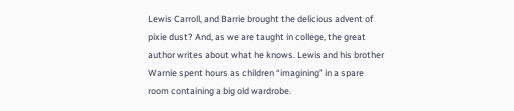Lewis Carroll, and Barrie brought the delicious advent of pixie dust? And, as we are taught in college, the great author writes about what he knows. Lewis and his brother Warnie spent hours as children “imagining” in a spare room containing a big old wardrobe.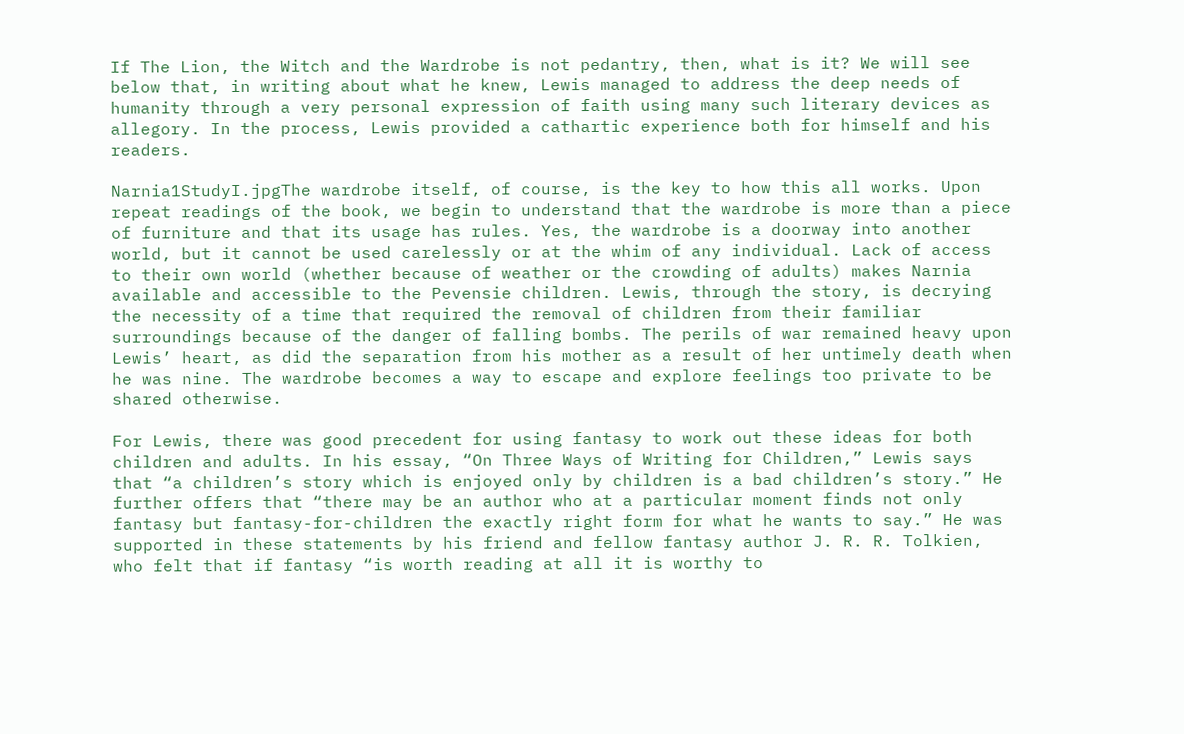If The Lion, the Witch and the Wardrobe is not pedantry, then, what is it? We will see below that, in writing about what he knew, Lewis managed to address the deep needs of humanity through a very personal expression of faith using many such literary devices as allegory. In the process, Lewis provided a cathartic experience both for himself and his readers.

Narnia1StudyI.jpgThe wardrobe itself, of course, is the key to how this all works. Upon repeat readings of the book, we begin to understand that the wardrobe is more than a piece of furniture and that its usage has rules. Yes, the wardrobe is a doorway into another world, but it cannot be used carelessly or at the whim of any individual. Lack of access to their own world (whether because of weather or the crowding of adults) makes Narnia available and accessible to the Pevensie children. Lewis, through the story, is decrying the necessity of a time that required the removal of children from their familiar surroundings because of the danger of falling bombs. The perils of war remained heavy upon Lewis’ heart, as did the separation from his mother as a result of her untimely death when he was nine. The wardrobe becomes a way to escape and explore feelings too private to be shared otherwise.

For Lewis, there was good precedent for using fantasy to work out these ideas for both children and adults. In his essay, “On Three Ways of Writing for Children,” Lewis says that “a children’s story which is enjoyed only by children is a bad children’s story.” He further offers that “there may be an author who at a particular moment finds not only fantasy but fantasy-for-children the exactly right form for what he wants to say.” He was supported in these statements by his friend and fellow fantasy author J. R. R. Tolkien, who felt that if fantasy “is worth reading at all it is worthy to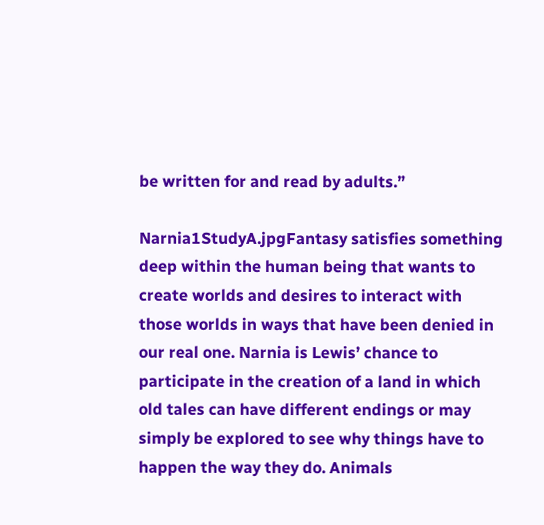be written for and read by adults.”

Narnia1StudyA.jpgFantasy satisfies something deep within the human being that wants to create worlds and desires to interact with those worlds in ways that have been denied in our real one. Narnia is Lewis’ chance to participate in the creation of a land in which old tales can have different endings or may simply be explored to see why things have to happen the way they do. Animals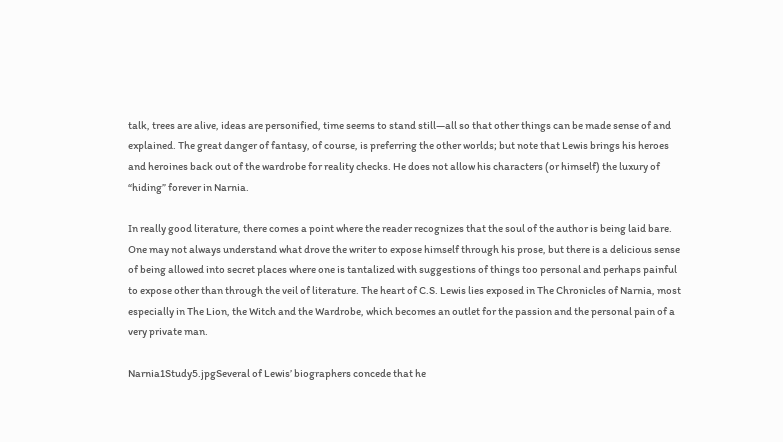talk, trees are alive, ideas are personified, time seems to stand still—all so that other things can be made sense of and explained. The great danger of fantasy, of course, is preferring the other worlds; but note that Lewis brings his heroes and heroines back out of the wardrobe for reality checks. He does not allow his characters (or himself) the luxury of “hiding” forever in Narnia.

In really good literature, there comes a point where the reader recognizes that the soul of the author is being laid bare. One may not always understand what drove the writer to expose himself through his prose, but there is a delicious sense of being allowed into secret places where one is tantalized with suggestions of things too personal and perhaps painful to expose other than through the veil of literature. The heart of C.S. Lewis lies exposed in The Chronicles of Narnia, most especially in The Lion, the Witch and the Wardrobe, which becomes an outlet for the passion and the personal pain of a very private man.

Narnia1Study5.jpgSeveral of Lewis’ biographers concede that he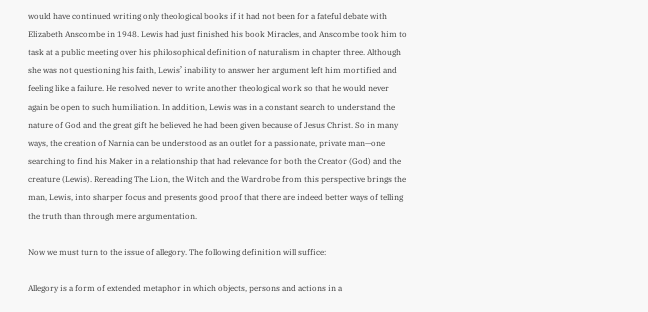would have continued writing only theological books if it had not been for a fateful debate with Elizabeth Anscombe in 1948. Lewis had just finished his book Miracles, and Anscombe took him to task at a public meeting over his philosophical definition of naturalism in chapter three. Although she was not questioning his faith, Lewis’ inability to answer her argument left him mortified and feeling like a failure. He resolved never to write another theological work so that he would never again be open to such humiliation. In addition, Lewis was in a constant search to understand the nature of God and the great gift he believed he had been given because of Jesus Christ. So in many ways, the creation of Narnia can be understood as an outlet for a passionate, private man—one searching to find his Maker in a relationship that had relevance for both the Creator (God) and the creature (Lewis). Rereading The Lion, the Witch and the Wardrobe from this perspective brings the man, Lewis, into sharper focus and presents good proof that there are indeed better ways of telling the truth than through mere argumentation.

Now we must turn to the issue of allegory. The following definition will suffice:

Allegory is a form of extended metaphor in which objects, persons and actions in a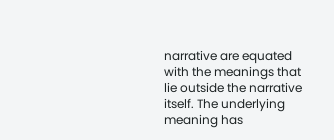narrative are equated with the meanings that lie outside the narrative itself. The underlying meaning has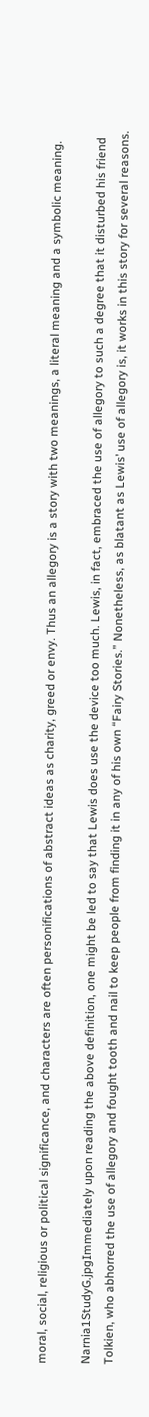moral, social, religious or political significance, and characters are often personifications of abstract ideas as charity, greed or envy. Thus an allegory is a story with two meanings, a literal meaning and a symbolic meaning.

Narnia1StudyG.jpgImmediately upon reading the above definition, one might be led to say that Lewis does use the device too much. Lewis, in fact, embraced the use of allegory to such a degree that it disturbed his friend Tolkien, who abhorred the use of allegory and fought tooth and nail to keep people from finding it in any of his own “Fairy Stories.” Nonetheless, as blatant as Lewis’ use of allegory is, it works in this story for several reasons.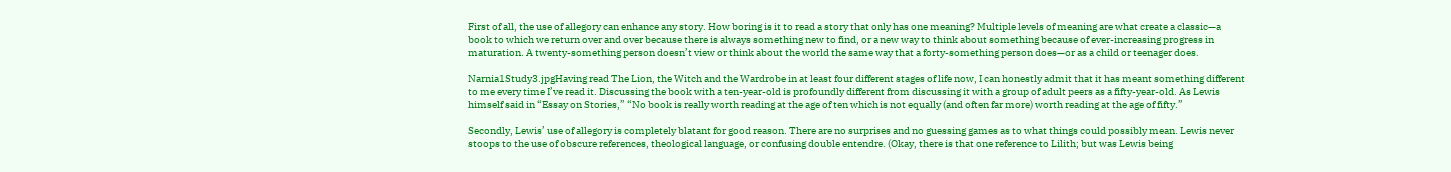First of all, the use of allegory can enhance any story. How boring is it to read a story that only has one meaning? Multiple levels of meaning are what create a classic—a book to which we return over and over because there is always something new to find, or a new way to think about something because of ever-increasing progress in maturation. A twenty-something person doesn’t view or think about the world the same way that a forty-something person does—or as a child or teenager does.

Narnia1Study3.jpgHaving read The Lion, the Witch and the Wardrobe in at least four different stages of life now, I can honestly admit that it has meant something different to me every time I’ve read it. Discussing the book with a ten-year-old is profoundly different from discussing it with a group of adult peers as a fifty-year-old. As Lewis himself said in “Essay on Stories,” “No book is really worth reading at the age of ten which is not equally (and often far more) worth reading at the age of fifty.”

Secondly, Lewis’ use of allegory is completely blatant for good reason. There are no surprises and no guessing games as to what things could possibly mean. Lewis never stoops to the use of obscure references, theological language, or confusing double entendre. (Okay, there is that one reference to Lilith; but was Lewis being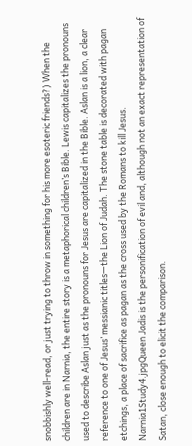snobbishly well-read, or just trying to throw in something for his more esoteric friends?) When the children are in Narnia, the entire story is a metaphorical children’s Bible. Lewis capitalizes the pronouns used to describe Aslan just as the pronouns for Jesus are capitalized in the Bible. Aslan is a lion, a clear reference to one of Jesus’ messianic titles—the Lion of Judah. The stone table is decorated with pagan etchings, a place of sacrifice as pagan as the cross used by the Romans to kill Jesus. Narnia1Study4.jpgQueen Jadis is the personification of evil and, although not an exact representation of Satan, close enough to elicit the comparison.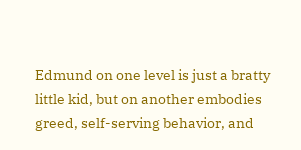Edmund on one level is just a bratty little kid, but on another embodies greed, self-serving behavior, and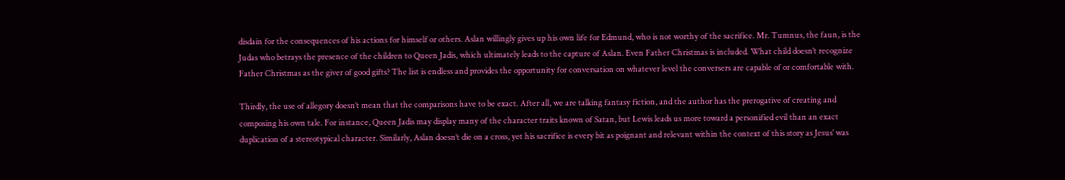disdain for the consequences of his actions for himself or others. Aslan willingly gives up his own life for Edmund, who is not worthy of the sacrifice. Mr. Tumnus, the faun, is the Judas who betrays the presence of the children to Queen Jadis, which ultimately leads to the capture of Aslan. Even Father Christmas is included. What child doesn’t recognize Father Christmas as the giver of good gifts? The list is endless and provides the opportunity for conversation on whatever level the conversers are capable of or comfortable with.

Thirdly, the use of allegory doesn’t mean that the comparisons have to be exact. After all, we are talking fantasy fiction, and the author has the prerogative of creating and composing his own tale. For instance, Queen Jadis may display many of the character traits known of Satan, but Lewis leads us more toward a personified evil than an exact duplication of a stereotypical character. Similarly, Aslan doesn’t die on a cross, yet his sacrifice is every bit as poignant and relevant within the context of this story as Jesus’ was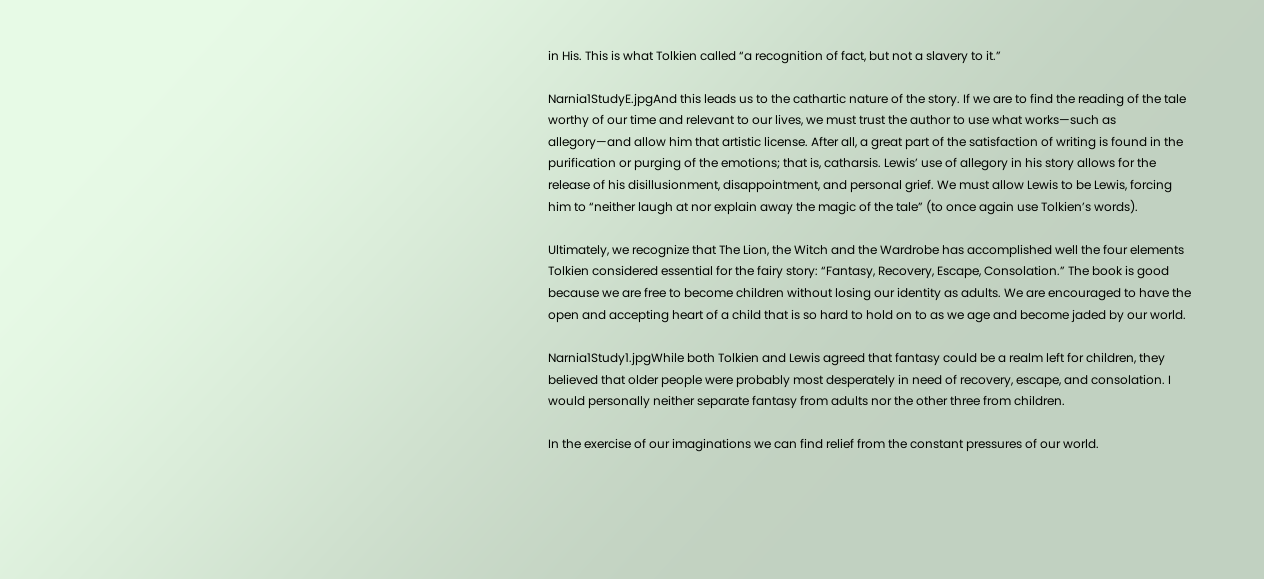in His. This is what Tolkien called “a recognition of fact, but not a slavery to it.”

Narnia1StudyE.jpgAnd this leads us to the cathartic nature of the story. If we are to find the reading of the tale worthy of our time and relevant to our lives, we must trust the author to use what works—such as allegory—and allow him that artistic license. After all, a great part of the satisfaction of writing is found in the purification or purging of the emotions; that is, catharsis. Lewis’ use of allegory in his story allows for the release of his disillusionment, disappointment, and personal grief. We must allow Lewis to be Lewis, forcing him to “neither laugh at nor explain away the magic of the tale” (to once again use Tolkien’s words).

Ultimately, we recognize that The Lion, the Witch and the Wardrobe has accomplished well the four elements Tolkien considered essential for the fairy story: “Fantasy, Recovery, Escape, Consolation.” The book is good because we are free to become children without losing our identity as adults. We are encouraged to have the open and accepting heart of a child that is so hard to hold on to as we age and become jaded by our world.

Narnia1Study1.jpgWhile both Tolkien and Lewis agreed that fantasy could be a realm left for children, they believed that older people were probably most desperately in need of recovery, escape, and consolation. I would personally neither separate fantasy from adults nor the other three from children.

In the exercise of our imaginations we can find relief from the constant pressures of our world.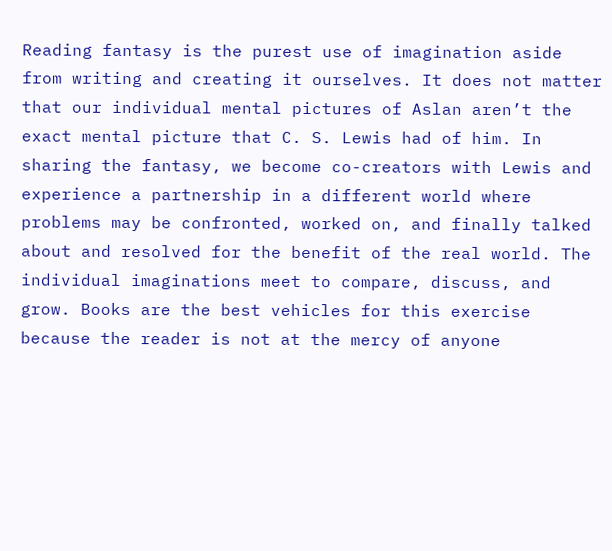Reading fantasy is the purest use of imagination aside from writing and creating it ourselves. It does not matter that our individual mental pictures of Aslan aren’t the exact mental picture that C. S. Lewis had of him. In sharing the fantasy, we become co-creators with Lewis and experience a partnership in a different world where problems may be confronted, worked on, and finally talked about and resolved for the benefit of the real world. The individual imaginations meet to compare, discuss, and grow. Books are the best vehicles for this exercise because the reader is not at the mercy of anyone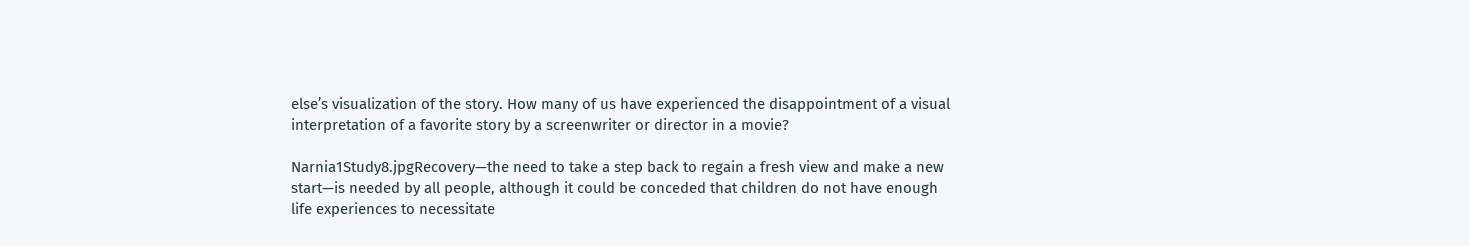else’s visualization of the story. How many of us have experienced the disappointment of a visual interpretation of a favorite story by a screenwriter or director in a movie?

Narnia1Study8.jpgRecovery—the need to take a step back to regain a fresh view and make a new start—is needed by all people, although it could be conceded that children do not have enough life experiences to necessitate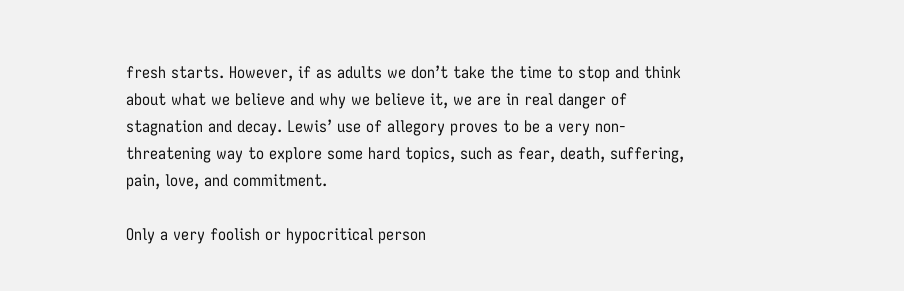fresh starts. However, if as adults we don’t take the time to stop and think about what we believe and why we believe it, we are in real danger of stagnation and decay. Lewis’ use of allegory proves to be a very non-threatening way to explore some hard topics, such as fear, death, suffering, pain, love, and commitment.

Only a very foolish or hypocritical person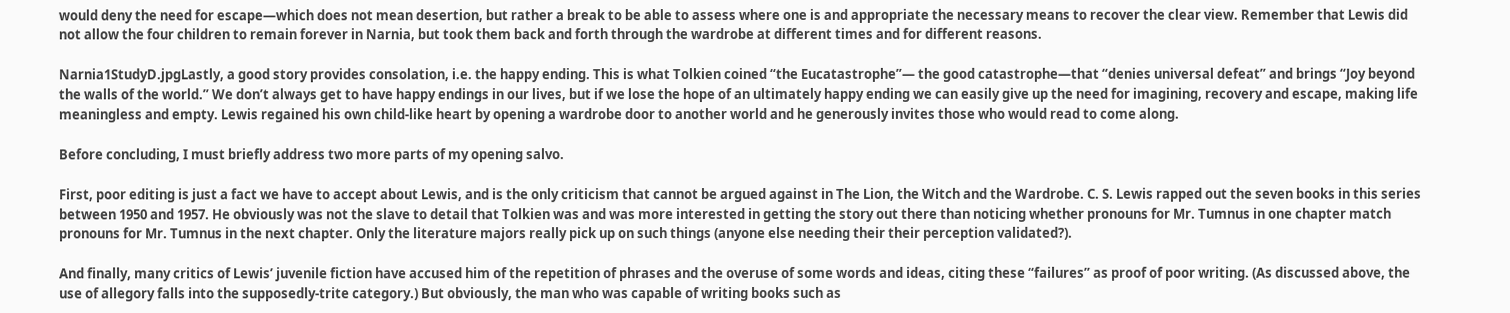would deny the need for escape—which does not mean desertion, but rather a break to be able to assess where one is and appropriate the necessary means to recover the clear view. Remember that Lewis did not allow the four children to remain forever in Narnia, but took them back and forth through the wardrobe at different times and for different reasons.

Narnia1StudyD.jpgLastly, a good story provides consolation, i.e. the happy ending. This is what Tolkien coined “the Eucatastrophe”— the good catastrophe—that “denies universal defeat” and brings “Joy beyond the walls of the world.” We don’t always get to have happy endings in our lives, but if we lose the hope of an ultimately happy ending we can easily give up the need for imagining, recovery and escape, making life meaningless and empty. Lewis regained his own child-like heart by opening a wardrobe door to another world and he generously invites those who would read to come along.

Before concluding, I must briefly address two more parts of my opening salvo.

First, poor editing is just a fact we have to accept about Lewis, and is the only criticism that cannot be argued against in The Lion, the Witch and the Wardrobe. C. S. Lewis rapped out the seven books in this series between 1950 and 1957. He obviously was not the slave to detail that Tolkien was and was more interested in getting the story out there than noticing whether pronouns for Mr. Tumnus in one chapter match pronouns for Mr. Tumnus in the next chapter. Only the literature majors really pick up on such things (anyone else needing their their perception validated?).

And finally, many critics of Lewis’ juvenile fiction have accused him of the repetition of phrases and the overuse of some words and ideas, citing these “failures” as proof of poor writing. (As discussed above, the use of allegory falls into the supposedly-trite category.) But obviously, the man who was capable of writing books such as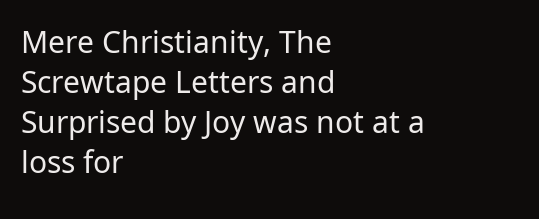Mere Christianity, The Screwtape Letters and Surprised by Joy was not at a loss for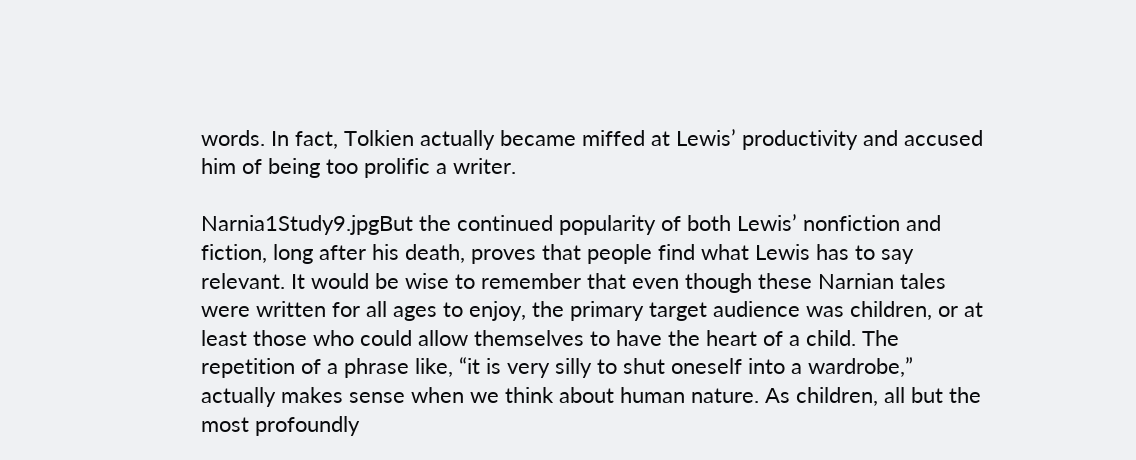words. In fact, Tolkien actually became miffed at Lewis’ productivity and accused him of being too prolific a writer.

Narnia1Study9.jpgBut the continued popularity of both Lewis’ nonfiction and fiction, long after his death, proves that people find what Lewis has to say relevant. It would be wise to remember that even though these Narnian tales were written for all ages to enjoy, the primary target audience was children, or at least those who could allow themselves to have the heart of a child. The repetition of a phrase like, “it is very silly to shut oneself into a wardrobe,” actually makes sense when we think about human nature. As children, all but the most profoundly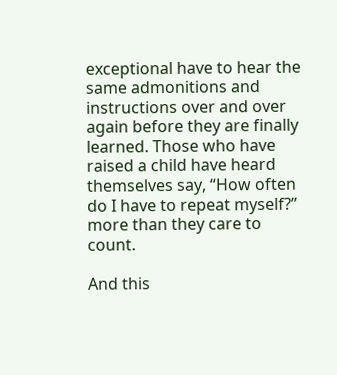exceptional have to hear the same admonitions and instructions over and over again before they are finally learned. Those who have raised a child have heard themselves say, “How often do I have to repeat myself?” more than they care to count.

And this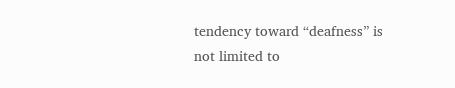tendency toward “deafness” is not limited to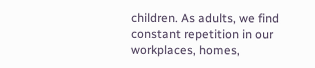children. As adults, we find constant repetition in our workplaces, homes,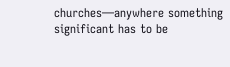churches—anywhere something significant has to be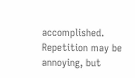accomplished. Repetition may be annoying, but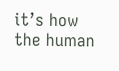it’s how the human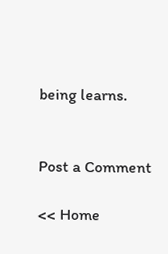being learns.


Post a Comment

<< Home